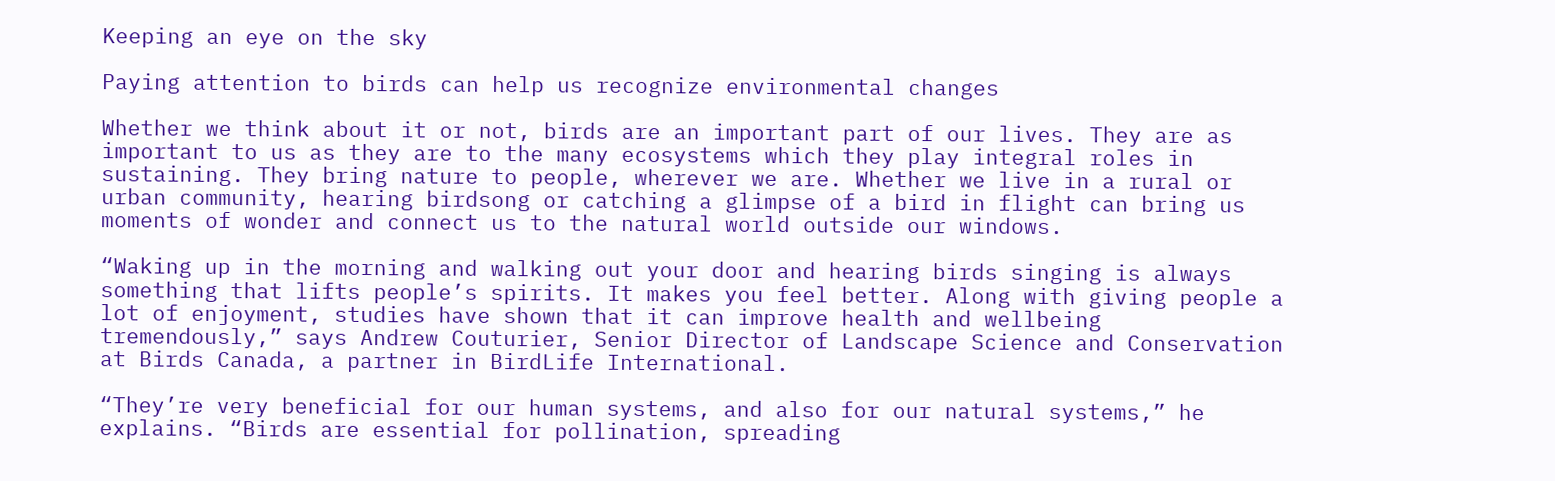Keeping an eye on the sky

Paying attention to birds can help us recognize environmental changes

Whether we think about it or not, birds are an important part of our lives. They are as important to us as they are to the many ecosystems which they play integral roles in sustaining. They bring nature to people, wherever we are. Whether we live in a rural or urban community, hearing birdsong or catching a glimpse of a bird in flight can bring us moments of wonder and connect us to the natural world outside our windows.

“Waking up in the morning and walking out your door and hearing birds singing is always something that lifts people’s spirits. It makes you feel better. Along with giving people a lot of enjoyment, studies have shown that it can improve health and wellbeing tremendously,” says Andrew Couturier, Senior Director of Landscape Science and Conservation at Birds Canada, a partner in BirdLife International.

“They’re very beneficial for our human systems, and also for our natural systems,” he explains. “Birds are essential for pollination, spreading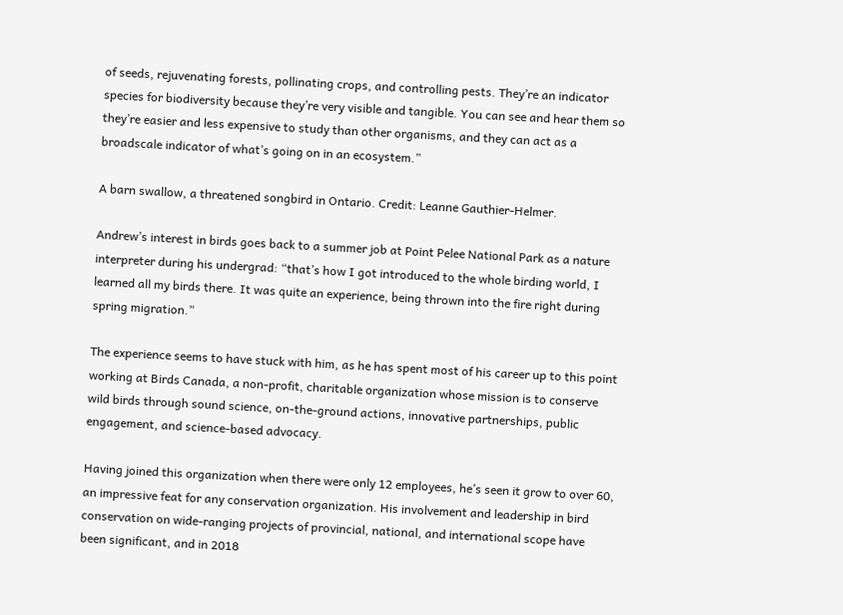of seeds, rejuvenating forests, pollinating crops, and controlling pests. They’re an indicator species for biodiversity because they’re very visible and tangible. You can see and hear them so they’re easier and less expensive to study than other organisms, and they can act as a broadscale indicator of what’s going on in an ecosystem.”

A barn swallow, a threatened songbird in Ontario. Credit: Leanne Gauthier‑Helmer.

Andrew’s interest in birds goes back to a summer job at Point Pelee National Park as a nature interpreter during his undergrad: “that’s how I got introduced to the whole birding world, I learned all my birds there. It was quite an experience, being thrown into the fire right during spring migration.”

The experience seems to have stuck with him, as he has spent most of his career up to this point working at Birds Canada, a non-profit, charitable organization whose mission is to conserve wild birds through sound science, on-the-ground actions, innovative partnerships, public engagement, and science-based advocacy.

Having joined this organization when there were only 12 employees, he’s seen it grow to over 60, an impressive feat for any conservation organization. His involvement and leadership in bird conservation on wide-ranging projects of provincial, national, and international scope have been significant, and in 2018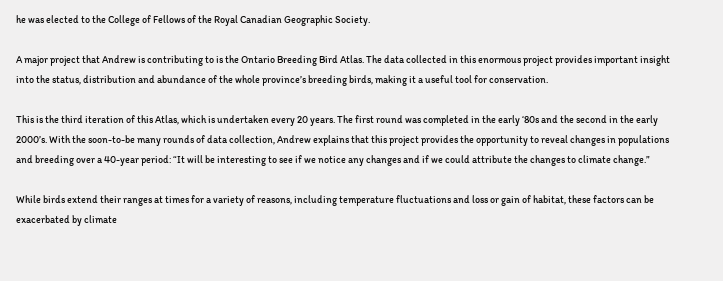he was elected to the College of Fellows of the Royal Canadian Geographic Society.

A major project that Andrew is contributing to is the Ontario Breeding Bird Atlas. The data collected in this enormous project provides important insight into the status, distribution and abundance of the whole province’s breeding birds, making it a useful tool for conservation.

This is the third iteration of this Atlas, which is undertaken every 20 years. The first round was completed in the early ‘80s and the second in the early 2000’s. With the soon-to-be many rounds of data collection, Andrew explains that this project provides the opportunity to reveal changes in populations and breeding over a 40-year period: “It will be interesting to see if we notice any changes and if we could attribute the changes to climate change.”

While birds extend their ranges at times for a variety of reasons, including temperature fluctuations and loss or gain of habitat, these factors can be exacerbated by climate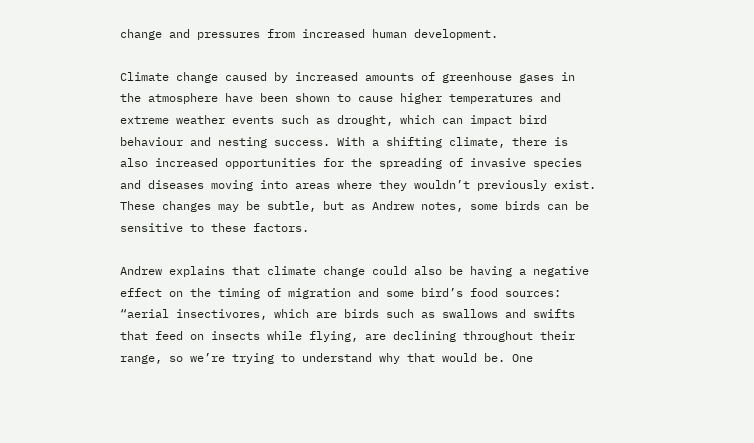change and pressures from increased human development.

Climate change caused by increased amounts of greenhouse gases in the atmosphere have been shown to cause higher temperatures and extreme weather events such as drought, which can impact bird behaviour and nesting success. With a shifting climate, there is also increased opportunities for the spreading of invasive species and diseases moving into areas where they wouldn’t previously exist. These changes may be subtle, but as Andrew notes, some birds can be sensitive to these factors.

Andrew explains that climate change could also be having a negative effect on the timing of migration and some bird’s food sources: “aerial insectivores, which are birds such as swallows and swifts that feed on insects while flying, are declining throughout their range, so we’re trying to understand why that would be. One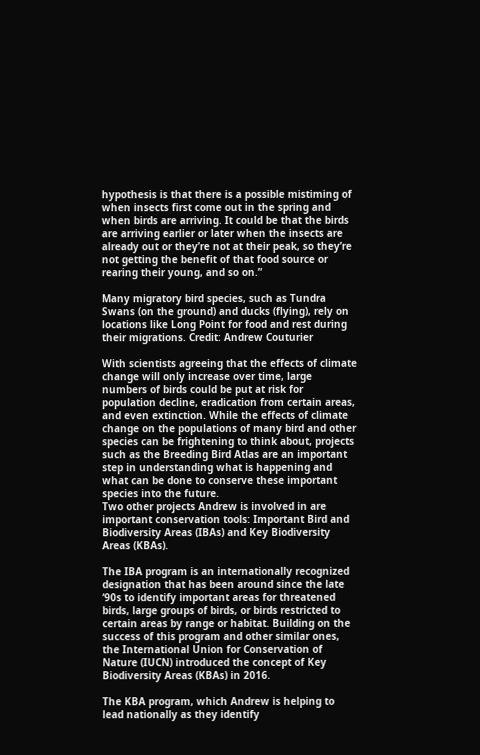hypothesis is that there is a possible mistiming of when insects first come out in the spring and when birds are arriving. It could be that the birds are arriving earlier or later when the insects are already out or they’re not at their peak, so they’re not getting the benefit of that food source or rearing their young, and so on.”

Many migratory bird species, such as Tundra Swans (on the ground) and ducks (flying), rely on locations like Long Point for food and rest during their migrations. Credit: Andrew Couturier

With scientists agreeing that the effects of climate change will only increase over time, large numbers of birds could be put at risk for population decline, eradication from certain areas, and even extinction. While the effects of climate change on the populations of many bird and other species can be frightening to think about, projects such as the Breeding Bird Atlas are an important step in understanding what is happening and what can be done to conserve these important species into the future.
Two other projects Andrew is involved in are important conservation tools: Important Bird and Biodiversity Areas (IBAs) and Key Biodiversity Areas (KBAs).

The IBA program is an internationally recognized designation that has been around since the late ‘90s to identify important areas for threatened birds, large groups of birds, or birds restricted to certain areas by range or habitat. Building on the success of this program and other similar ones, the International Union for Conservation of Nature (IUCN) introduced the concept of Key Biodiversity Areas (KBAs) in 2016.

The KBA program, which Andrew is helping to lead nationally as they identify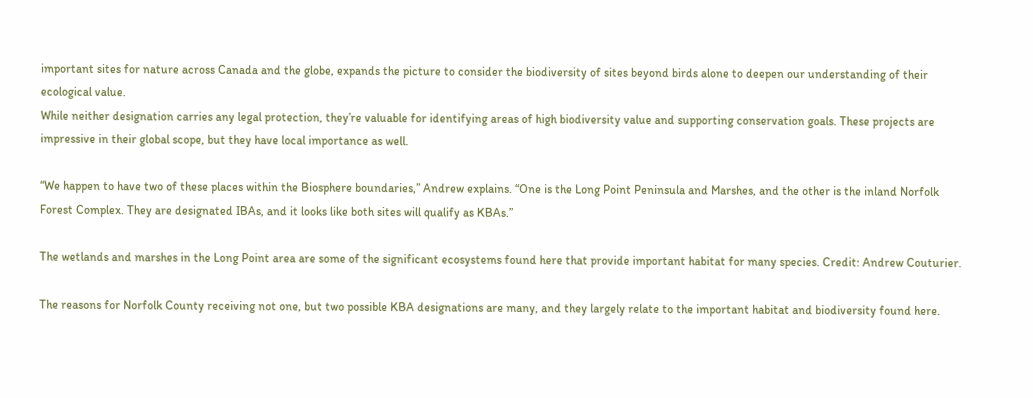important sites for nature across Canada and the globe, expands the picture to consider the biodiversity of sites beyond birds alone to deepen our understanding of their ecological value.
While neither designation carries any legal protection, they’re valuable for identifying areas of high biodiversity value and supporting conservation goals. These projects are impressive in their global scope, but they have local importance as well.

“We happen to have two of these places within the Biosphere boundaries,” Andrew explains. “One is the Long Point Peninsula and Marshes, and the other is the inland Norfolk Forest Complex. They are designated IBAs, and it looks like both sites will qualify as KBAs.”

The wetlands and marshes in the Long Point area are some of the significant ecosystems found here that provide important habitat for many species. Credit: Andrew Couturier.

The reasons for Norfolk County receiving not one, but two possible KBA designations are many, and they largely relate to the important habitat and biodiversity found here.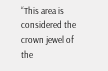“This area is considered the crown jewel of the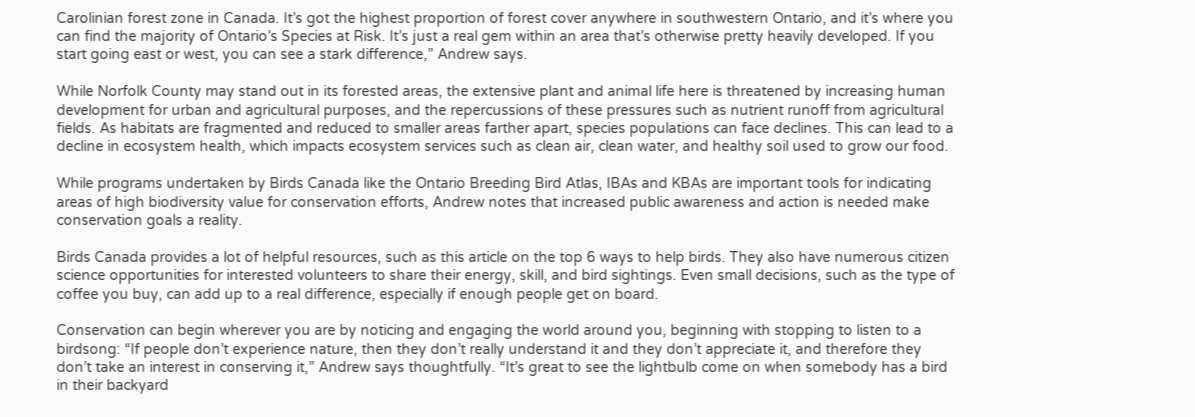Carolinian forest zone in Canada. It’s got the highest proportion of forest cover anywhere in southwestern Ontario, and it’s where you can find the majority of Ontario’s Species at Risk. It’s just a real gem within an area that’s otherwise pretty heavily developed. If you start going east or west, you can see a stark difference,” Andrew says.

While Norfolk County may stand out in its forested areas, the extensive plant and animal life here is threatened by increasing human development for urban and agricultural purposes, and the repercussions of these pressures such as nutrient runoff from agricultural fields. As habitats are fragmented and reduced to smaller areas farther apart, species populations can face declines. This can lead to a decline in ecosystem health, which impacts ecosystem services such as clean air, clean water, and healthy soil used to grow our food.

While programs undertaken by Birds Canada like the Ontario Breeding Bird Atlas, IBAs and KBAs are important tools for indicating areas of high biodiversity value for conservation efforts, Andrew notes that increased public awareness and action is needed make conservation goals a reality.

Birds Canada provides a lot of helpful resources, such as this article on the top 6 ways to help birds. They also have numerous citizen science opportunities for interested volunteers to share their energy, skill, and bird sightings. Even small decisions, such as the type of coffee you buy, can add up to a real difference, especially if enough people get on board.

Conservation can begin wherever you are by noticing and engaging the world around you, beginning with stopping to listen to a birdsong: “If people don’t experience nature, then they don’t really understand it and they don’t appreciate it, and therefore they don’t take an interest in conserving it,” Andrew says thoughtfully. “It’s great to see the lightbulb come on when somebody has a bird in their backyard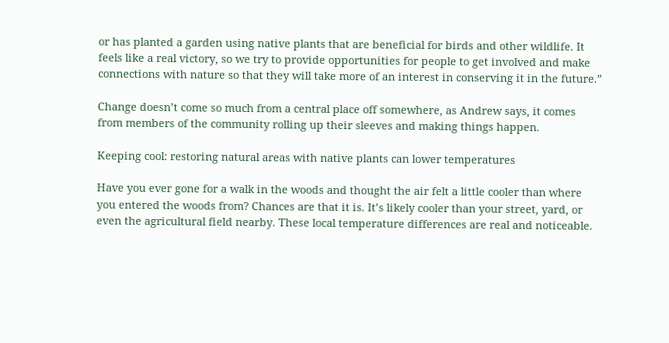or has planted a garden using native plants that are beneficial for birds and other wildlife. It feels like a real victory, so we try to provide opportunities for people to get involved and make connections with nature so that they will take more of an interest in conserving it in the future.”

Change doesn’t come so much from a central place off somewhere, as Andrew says, it comes from members of the community rolling up their sleeves and making things happen.

Keeping cool: restoring natural areas with native plants can lower temperatures

Have you ever gone for a walk in the woods and thought the air felt a little cooler than where you entered the woods from? Chances are that it is. It’s likely cooler than your street, yard, or even the agricultural field nearby. These local temperature differences are real and noticeable.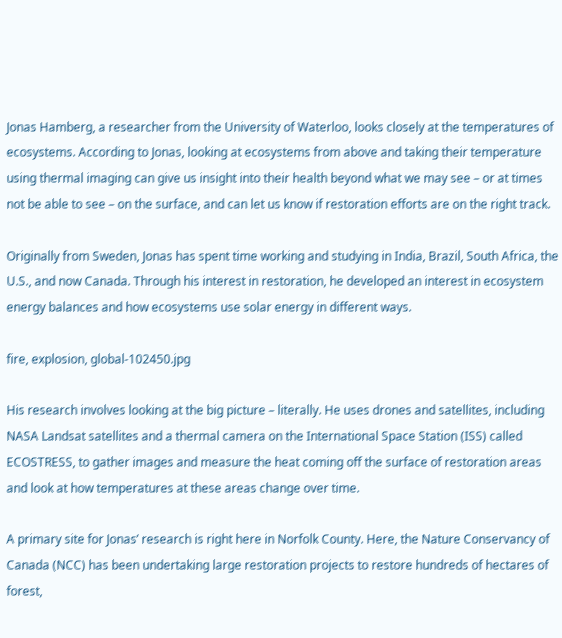Jonas Hamberg, a researcher from the University of Waterloo, looks closely at the temperatures of ecosystems. According to Jonas, looking at ecosystems from above and taking their temperature using thermal imaging can give us insight into their health beyond what we may see – or at times not be able to see – on the surface, and can let us know if restoration efforts are on the right track.

Originally from Sweden, Jonas has spent time working and studying in India, Brazil, South Africa, the U.S., and now Canada. Through his interest in restoration, he developed an interest in ecosystem energy balances and how ecosystems use solar energy in different ways.

fire, explosion, global-102450.jpg

His research involves looking at the big picture – literally. He uses drones and satellites, including NASA Landsat satellites and a thermal camera on the International Space Station (ISS) called ECOSTRESS, to gather images and measure the heat coming off the surface of restoration areas and look at how temperatures at these areas change over time.

A primary site for Jonas’ research is right here in Norfolk County. Here, the Nature Conservancy of Canada (NCC) has been undertaking large restoration projects to restore hundreds of hectares of forest,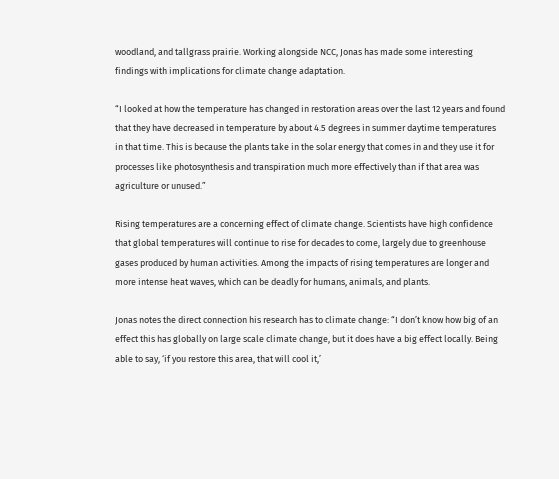woodland, and tallgrass prairie. Working alongside NCC, Jonas has made some interesting findings with implications for climate change adaptation.

“I looked at how the temperature has changed in restoration areas over the last 12 years and found that they have decreased in temperature by about 4.5 degrees in summer daytime temperatures in that time. This is because the plants take in the solar energy that comes in and they use it for processes like photosynthesis and transpiration much more effectively than if that area was agriculture or unused.”

Rising temperatures are a concerning effect of climate change. Scientists have high confidence that global temperatures will continue to rise for decades to come, largely due to greenhouse gases produced by human activities. Among the impacts of rising temperatures are longer and more intense heat waves, which can be deadly for humans, animals, and plants.

Jonas notes the direct connection his research has to climate change: “I don’t know how big of an effect this has globally on large scale climate change, but it does have a big effect locally. Being able to say, ‘if you restore this area, that will cool it,’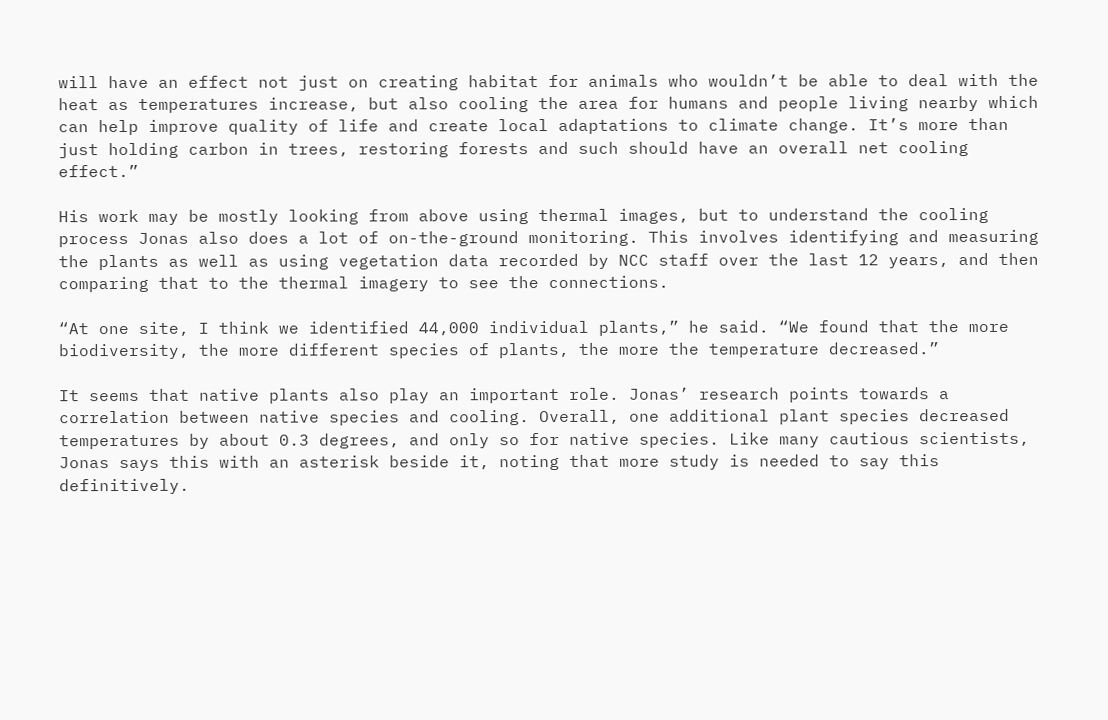will have an effect not just on creating habitat for animals who wouldn’t be able to deal with the heat as temperatures increase, but also cooling the area for humans and people living nearby which can help improve quality of life and create local adaptations to climate change. It’s more than just holding carbon in trees, restoring forests and such should have an overall net cooling effect.”

His work may be mostly looking from above using thermal images, but to understand the cooling process Jonas also does a lot of on-the-ground monitoring. This involves identifying and measuring the plants as well as using vegetation data recorded by NCC staff over the last 12 years, and then comparing that to the thermal imagery to see the connections.

“At one site, I think we identified 44,000 individual plants,” he said. “We found that the more biodiversity, the more different species of plants, the more the temperature decreased.”

It seems that native plants also play an important role. Jonas’ research points towards a correlation between native species and cooling. Overall, one additional plant species decreased temperatures by about 0.3 degrees, and only so for native species. Like many cautious scientists, Jonas says this with an asterisk beside it, noting that more study is needed to say this definitively.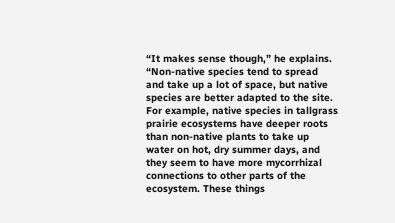“It makes sense though,” he explains. “Non-native species tend to spread and take up a lot of space, but native species are better adapted to the site. For example, native species in tallgrass prairie ecosystems have deeper roots than non-native plants to take up water on hot, dry summer days, and they seem to have more mycorrhizal connections to other parts of the ecosystem. These things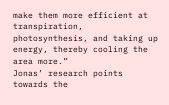make them more efficient at transpiration, photosynthesis, and taking up energy, thereby cooling the area more.”
Jonas’ research points towards the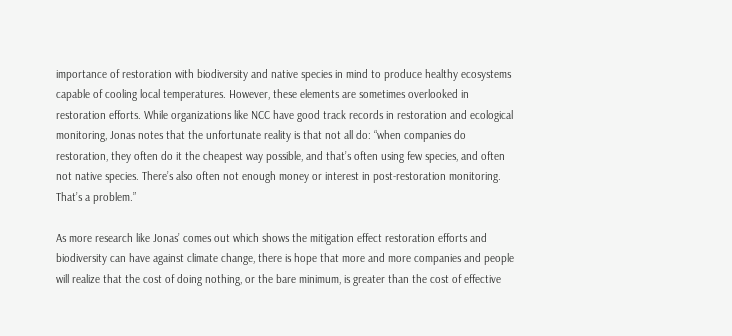importance of restoration with biodiversity and native species in mind to produce healthy ecosystems capable of cooling local temperatures. However, these elements are sometimes overlooked in restoration efforts. While organizations like NCC have good track records in restoration and ecological monitoring, Jonas notes that the unfortunate reality is that not all do: “when companies do restoration, they often do it the cheapest way possible, and that’s often using few species, and often not native species. There’s also often not enough money or interest in post-restoration monitoring. That’s a problem.”

As more research like Jonas’ comes out which shows the mitigation effect restoration efforts and biodiversity can have against climate change, there is hope that more and more companies and people will realize that the cost of doing nothing, or the bare minimum, is greater than the cost of effective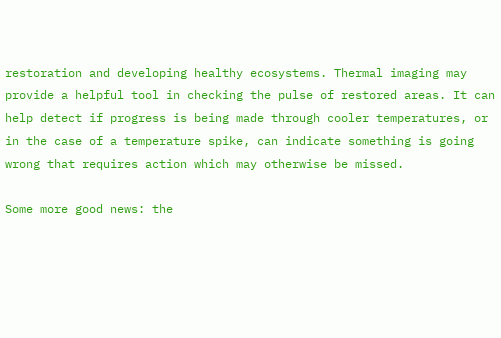restoration and developing healthy ecosystems. Thermal imaging may provide a helpful tool in checking the pulse of restored areas. It can help detect if progress is being made through cooler temperatures, or in the case of a temperature spike, can indicate something is going wrong that requires action which may otherwise be missed.

Some more good news: the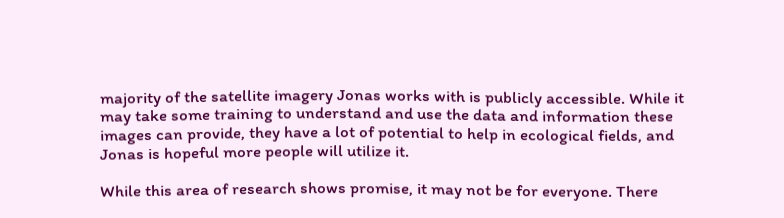majority of the satellite imagery Jonas works with is publicly accessible. While it may take some training to understand and use the data and information these images can provide, they have a lot of potential to help in ecological fields, and Jonas is hopeful more people will utilize it.

While this area of research shows promise, it may not be for everyone. There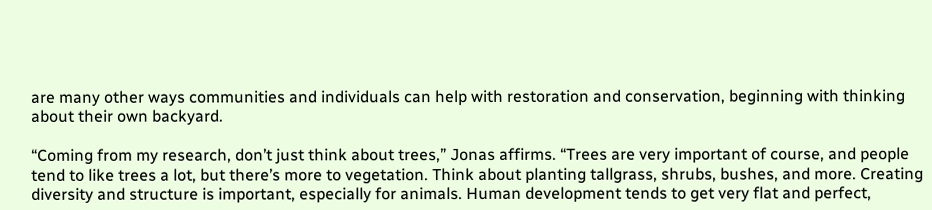are many other ways communities and individuals can help with restoration and conservation, beginning with thinking about their own backyard.

“Coming from my research, don’t just think about trees,” Jonas affirms. “Trees are very important of course, and people tend to like trees a lot, but there’s more to vegetation. Think about planting tallgrass, shrubs, bushes, and more. Creating diversity and structure is important, especially for animals. Human development tends to get very flat and perfect,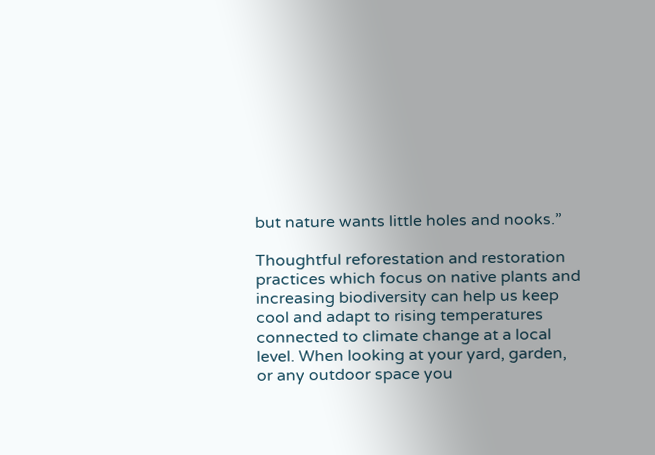but nature wants little holes and nooks.”

Thoughtful reforestation and restoration practices which focus on native plants and increasing biodiversity can help us keep cool and adapt to rising temperatures connected to climate change at a local level. When looking at your yard, garden, or any outdoor space you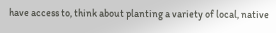have access to, think about planting a variety of local, native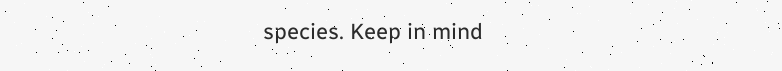species. Keep in mind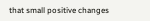that small positive changes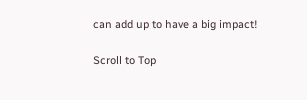can add up to have a big impact!

Scroll to Top